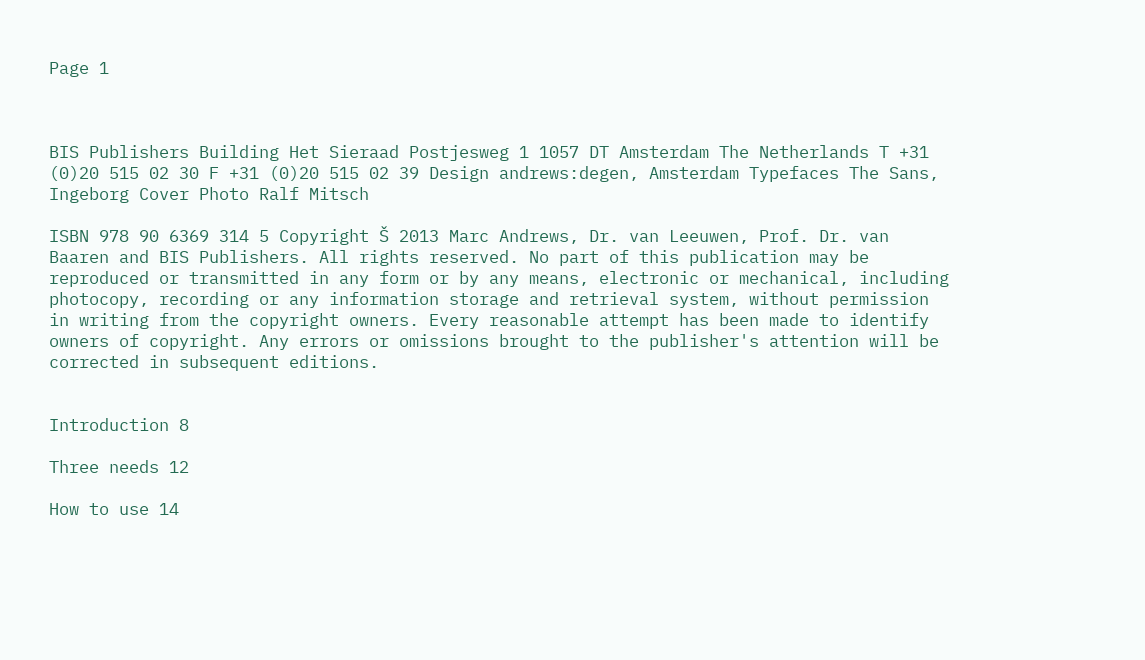Page 1



BIS Publishers Building Het Sieraad Postjesweg 1 1057 DT Amsterdam The Netherlands T +31 (0)20 515 02 30 F +31 (0)20 515 02 39 Design andrews:degen, Amsterdam Typefaces The Sans, Ingeborg Cover Photo Ralf Mitsch

ISBN 978 90 6369 314 5 Copyright Š 2013 Marc Andrews, Dr. van Leeuwen, Prof. Dr. van Baaren and BIS Publishers. All rights reserved. No part of this publication may be reproduced or transmitted in any form or by any means, electronic or mechanical, including photocopy, recording or any information storage and retrieval system, without permission in writing from the copyright owners. Every reasonable attempt has been made to identify owners of copyright. Any errors or omissions brought to the publisher's attention will be corrected in subsequent editions.


Introduction 8

Three needs 12

How to use 14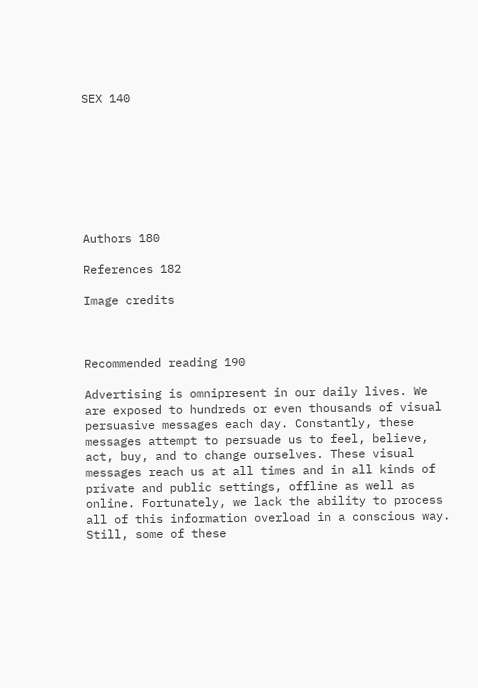SEX 140








Authors 180

References 182

Image credits



Recommended reading 190

Advertising is omnipresent in our daily lives. We are exposed to hundreds or even thousands of visual persuasive messages each day. Constantly, these messages attempt to persuade us to feel, believe, act, buy, and to change ourselves. These visual messages reach us at all times and in all kinds of private and public settings, offline as well as online. Fortunately, we lack the ability to process all of this information overload in a conscious way. Still, some of these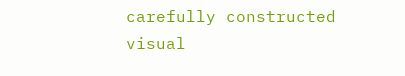carefully constructed visual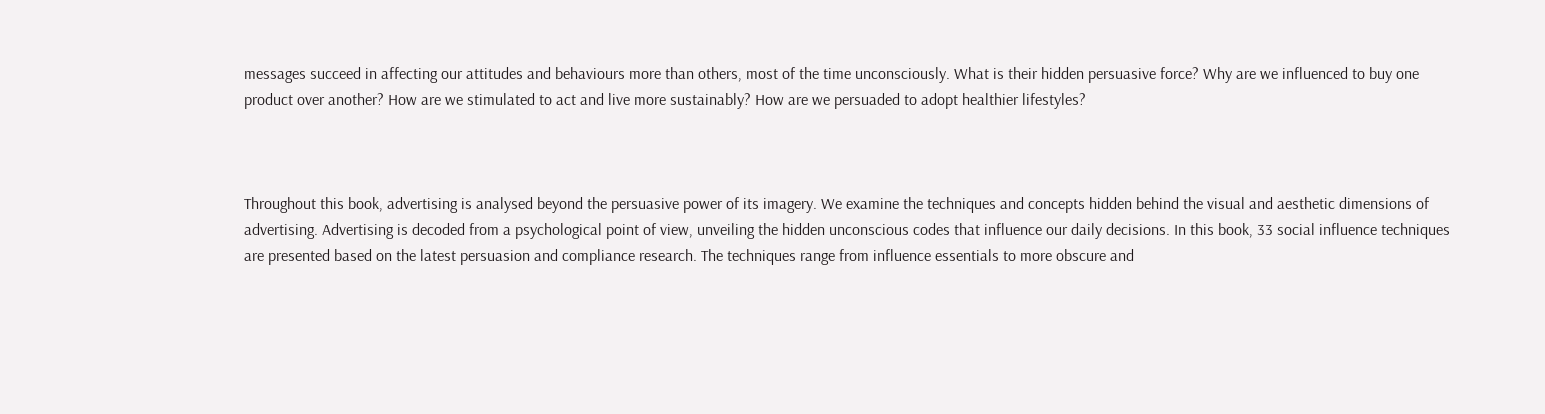messages succeed in affecting our attitudes and behaviours more than others, most of the time unconsciously. What is their hidden persuasive force? Why are we influenced to buy one product over another? How are we stimulated to act and live more sustainably? How are we persuaded to adopt healthier lifestyles?



Throughout this book, advertising is analysed beyond the persuasive power of its imagery. We examine the techniques and concepts hidden behind the visual and aesthetic dimensions of advertising. Advertising is decoded from a psychological point of view, unveiling the hidden unconscious codes that influence our daily decisions. In this book, 33 social influence techniques are presented based on the latest persuasion and compliance research. The techniques range from influence essentials to more obscure and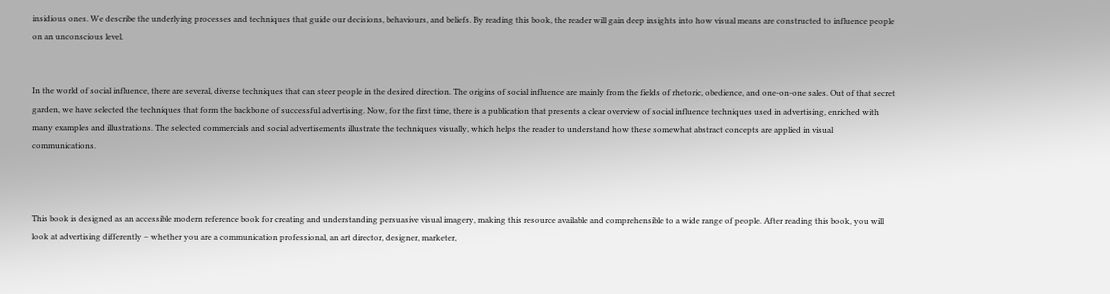insidious ones. We describe the underlying processes and techniques that guide our decisions, behaviours, and beliefs. By reading this book, the reader will gain deep insights into how visual means are constructed to influence people on an unconscious level.


In the world of social influence, there are several, diverse techniques that can steer people in the desired direction. The origins of social influence are mainly from the fields of rhetoric, obedience, and one-on-one sales. Out of that secret garden, we have selected the techniques that form the backbone of successful advertising. Now, for the first time, there is a publication that presents a clear overview of social influence techniques used in advertising, enriched with many examples and illustrations. The selected commercials and social advertisements illustrate the techniques visually, which helps the reader to understand how these somewhat abstract concepts are applied in visual communications.



This book is designed as an accessible modern reference book for creating and understanding persuasive visual imagery, making this resource available and comprehensible to a wide range of people. After reading this book, you will look at advertising differently – whether you are a communication professional, an art director, designer, marketer,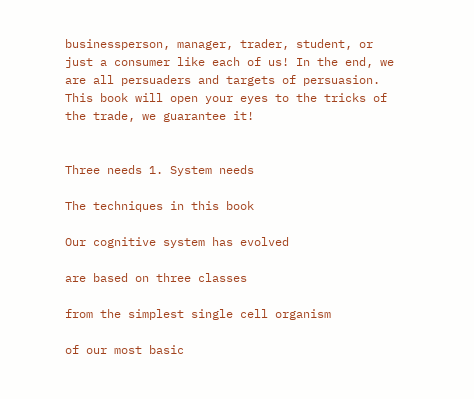businessperson, manager, trader, student, or just a consumer like each of us! In the end, we are all persuaders and targets of persuasion. This book will open your eyes to the tricks of the trade, we guarantee it!


Three needs 1. System needs

The techniques in this book

Our cognitive system has evolved

are based on three classes

from the simplest single cell organism

of our most basic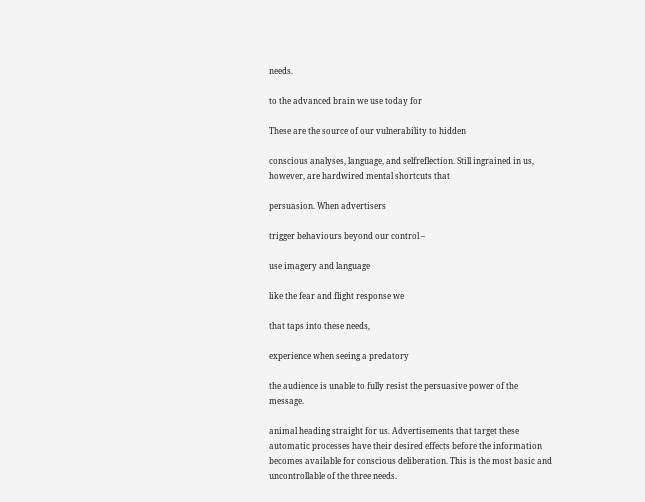needs.

to the advanced brain we use today for

These are the source of our vulnerability to hidden

conscious analyses, language, and selfreflection. Still ingrained in us, however, are hardwired mental shortcuts that

persuasion. When advertisers

trigger behaviours beyond our control –

use imagery and language

like the fear and flight response we

that taps into these needs,

experience when seeing a predatory

the audience is unable to fully resist the persuasive power of the message.

animal heading straight for us. Advertisements that target these automatic processes have their desired effects before the information becomes available for conscious deliberation. This is the most basic and uncontrollable of the three needs.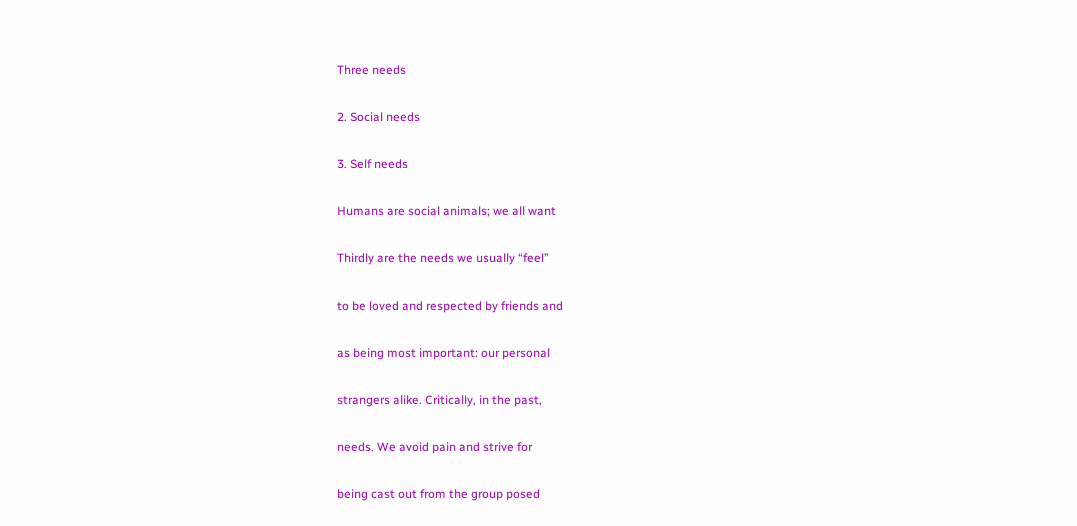Three needs

2. Social needs

3. Self needs

Humans are social animals; we all want

Thirdly are the needs we usually “feel”

to be loved and respected by friends and

as being most important: our personal

strangers alike. Critically, in the past,

needs. We avoid pain and strive for

being cast out from the group posed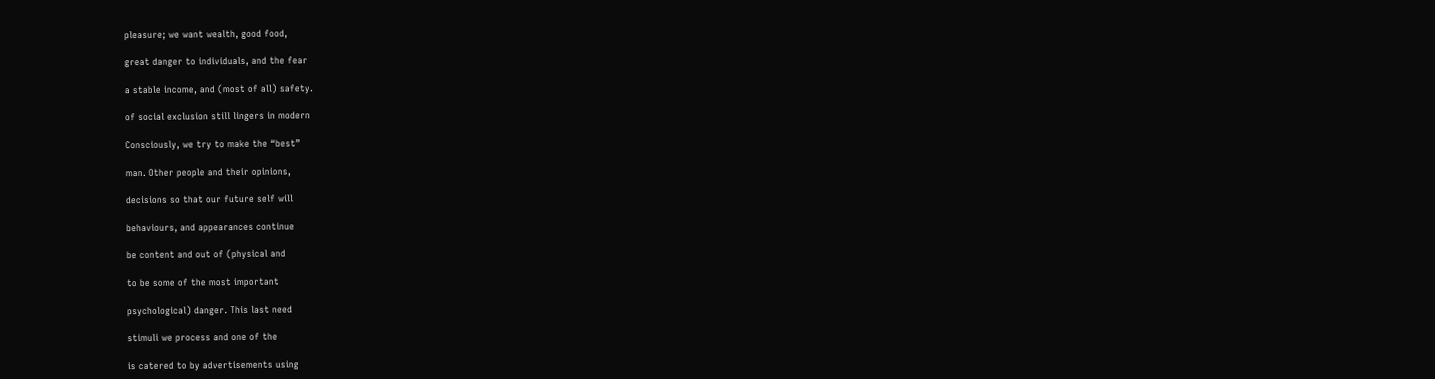pleasure; we want wealth, good food,

great danger to individuals, and the fear

a stable income, and (most of all) safety.

of social exclusion still lingers in modern

Consciously, we try to make the “best”

man. Other people and their opinions,

decisions so that our future self will

behaviours, and appearances continue

be content and out of (physical and

to be some of the most important

psychological) danger. This last need

stimuli we process and one of the

is catered to by advertisements using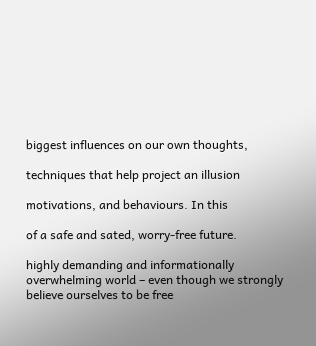biggest influences on our own thoughts,

techniques that help project an illusion

motivations, and behaviours. In this

of a safe and sated, worry-free future.

highly demanding and informationally overwhelming world – even though we strongly believe ourselves to be free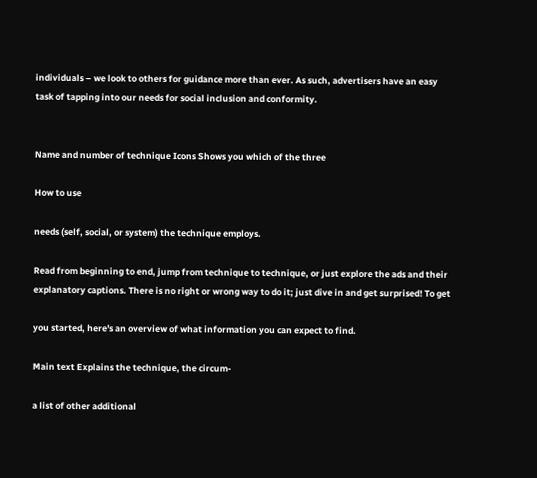individuals – we look to others for guidance more than ever. As such, advertisers have an easy task of tapping into our needs for social inclusion and conformity.


Name and number of technique Icons Shows you which of the three

How to use

needs (self, social, or system) the technique employs.

Read from beginning to end, jump from technique to technique, or just explore the ads and their explanatory captions. There is no right or wrong way to do it; just dive in and get surprised! To get

you started, here's an overview of what information you can expect to find.

Main text Explains the technique, the circum-

a list of other additional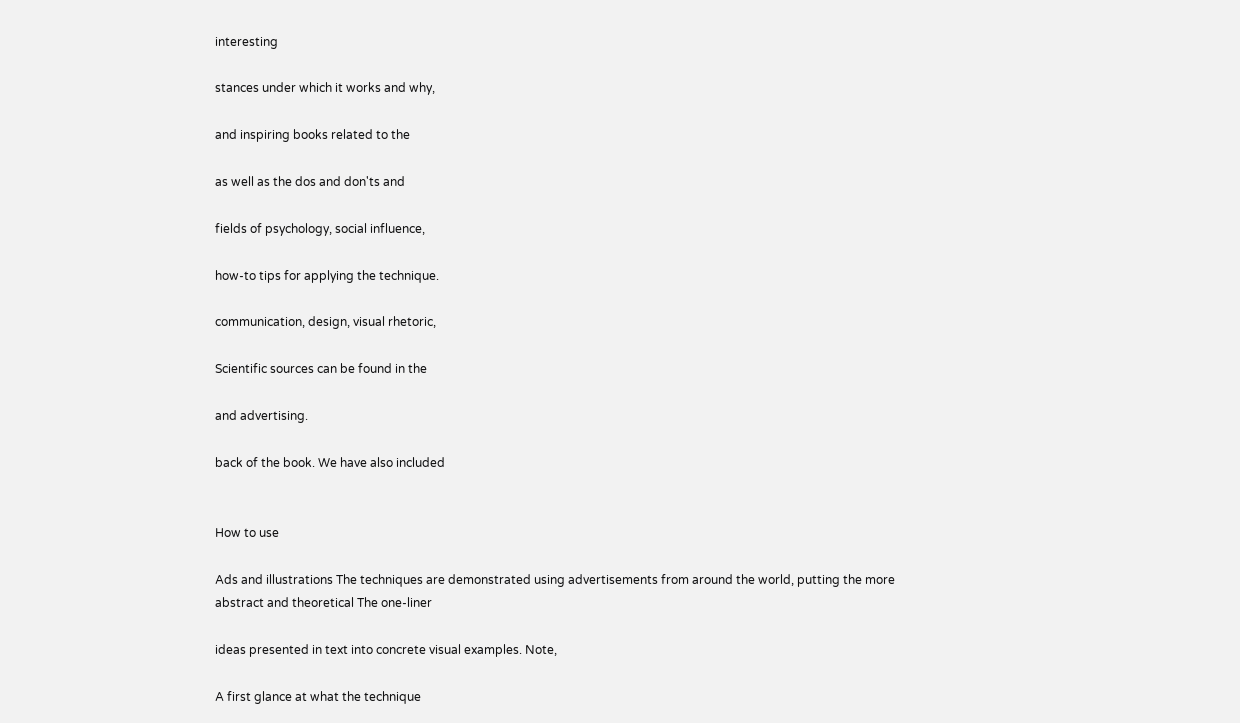interesting

stances under which it works and why,

and inspiring books related to the

as well as the dos and don'ts and

fields of psychology, social influence,

how-to tips for applying the technique.

communication, design, visual rhetoric,

Scientific sources can be found in the

and advertising.

back of the book. We have also included


How to use

Ads and illustrations The techniques are demonstrated using advertisements from around the world, putting the more abstract and theoretical The one-liner

ideas presented in text into concrete visual examples. Note,

A first glance at what the technique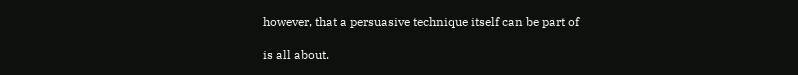however, that a persuasive technique itself can be part of

is all about.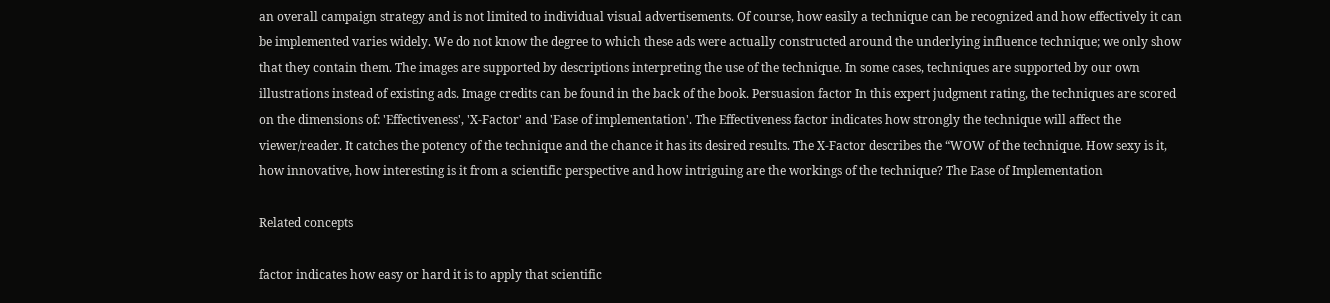an overall campaign strategy and is not limited to individual visual advertisements. Of course, how easily a technique can be recognized and how effectively it can be implemented varies widely. We do not know the degree to which these ads were actually constructed around the underlying influence technique; we only show that they contain them. The images are supported by descriptions interpreting the use of the technique. In some cases, techniques are supported by our own illustrations instead of existing ads. Image credits can be found in the back of the book. Persuasion factor In this expert judgment rating, the techniques are scored on the dimensions of: 'Effectiveness', 'X-Factor' and 'Ease of implementation'. The Effectiveness factor indicates how strongly the technique will affect the viewer/reader. It catches the potency of the technique and the chance it has its desired results. The X-Factor describes the “WOW of the technique. How sexy is it, how innovative, how interesting is it from a scientific perspective and how intriguing are the workings of the technique? The Ease of Implementation

Related concepts

factor indicates how easy or hard it is to apply that scientific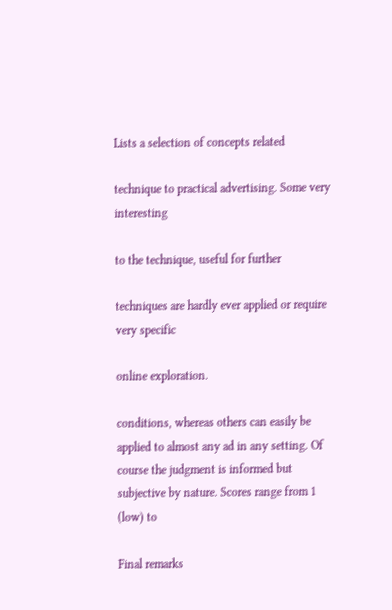Lists a selection of concepts related

technique to practical advertising. Some very interesting

to the technique, useful for further

techniques are hardly ever applied or require very specific

online exploration.

conditions, whereas others can easily be applied to almost any ad in any setting. Of course the judgment is informed but subjective by nature. Scores range from 1 (low) to

Final remarks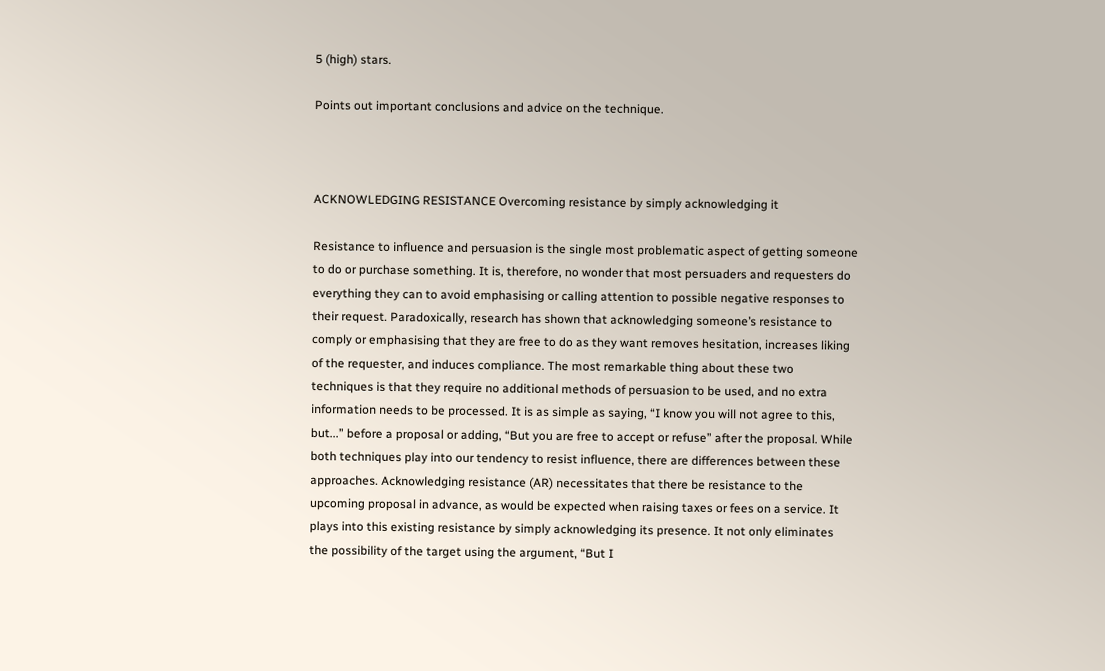5 (high) stars.

Points out important conclusions and advice on the technique.



ACKNOWLEDGING RESISTANCE Overcoming resistance by simply acknowledging it

Resistance to influence and persuasion is the single most problematic aspect of getting someone to do or purchase something. It is, therefore, no wonder that most persuaders and requesters do everything they can to avoid emphasising or calling attention to possible negative responses to their request. Paradoxically, research has shown that acknowledging someone’s resistance to comply or emphasising that they are free to do as they want removes hesitation, increases liking of the requester, and induces compliance. The most remarkable thing about these two techniques is that they require no additional methods of persuasion to be used, and no extra information needs to be processed. It is as simple as saying, “I know you will not agree to this, but...” before a proposal or adding, “But you are free to accept or refuse” after the proposal. While both techniques play into our tendency to resist influence, there are differences between these approaches. Acknowledging resistance (AR) necessitates that there be resistance to the upcoming proposal in advance, as would be expected when raising taxes or fees on a service. It plays into this existing resistance by simply acknowledging its presence. It not only eliminates the possibility of the target using the argument, “But I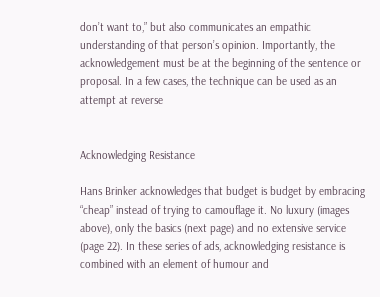don’t want to,” but also communicates an empathic understanding of that person’s opinion. Importantly, the acknowledgement must be at the beginning of the sentence or proposal. In a few cases, the technique can be used as an attempt at reverse


Acknowledging Resistance

Hans Brinker acknowledges that budget is budget by embracing “cheap” instead of trying to camouflage it. No luxury (images above), only the basics (next page) and no extensive service (page 22). In these series of ads, acknowledging resistance is combined with an element of humour and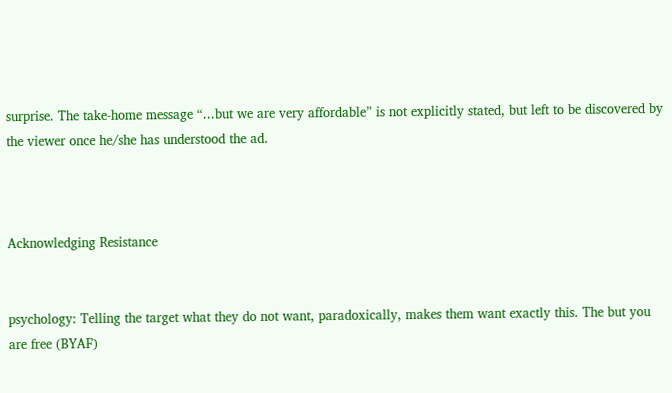surprise. The take-home message “...but we are very affordable” is not explicitly stated, but left to be discovered by the viewer once he/she has understood the ad.



Acknowledging Resistance


psychology: Telling the target what they do not want, paradoxically, makes them want exactly this. The but you are free (BYAF)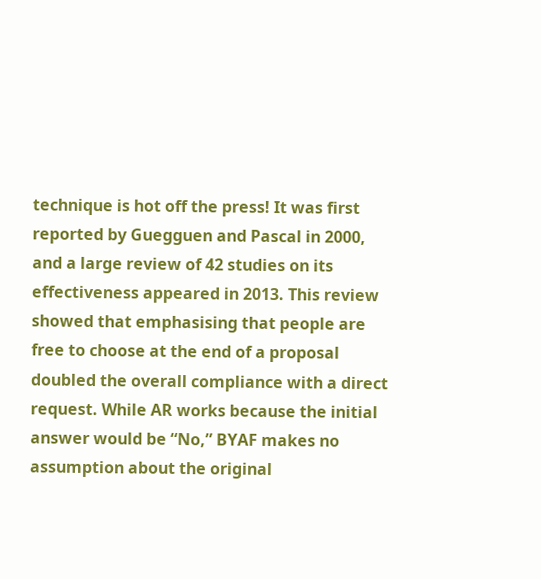technique is hot off the press! It was first reported by Guegguen and Pascal in 2000, and a large review of 42 studies on its effectiveness appeared in 2013. This review showed that emphasising that people are free to choose at the end of a proposal doubled the overall compliance with a direct request. While AR works because the initial answer would be “No,” BYAF makes no assumption about the original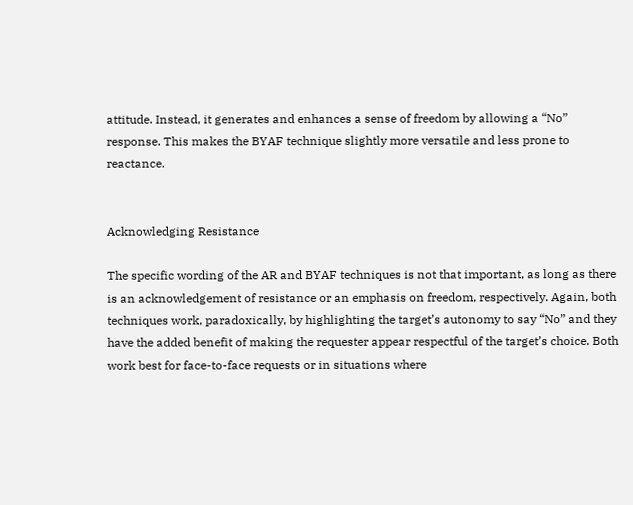attitude. Instead, it generates and enhances a sense of freedom by allowing a “No” response. This makes the BYAF technique slightly more versatile and less prone to reactance.


Acknowledging Resistance

The specific wording of the AR and BYAF techniques is not that important, as long as there is an acknowledgement of resistance or an emphasis on freedom, respectively. Again, both techniques work, paradoxically, by highlighting the target’s autonomy to say “No” and they have the added benefit of making the requester appear respectful of the target’s choice. Both work best for face-to-face requests or in situations where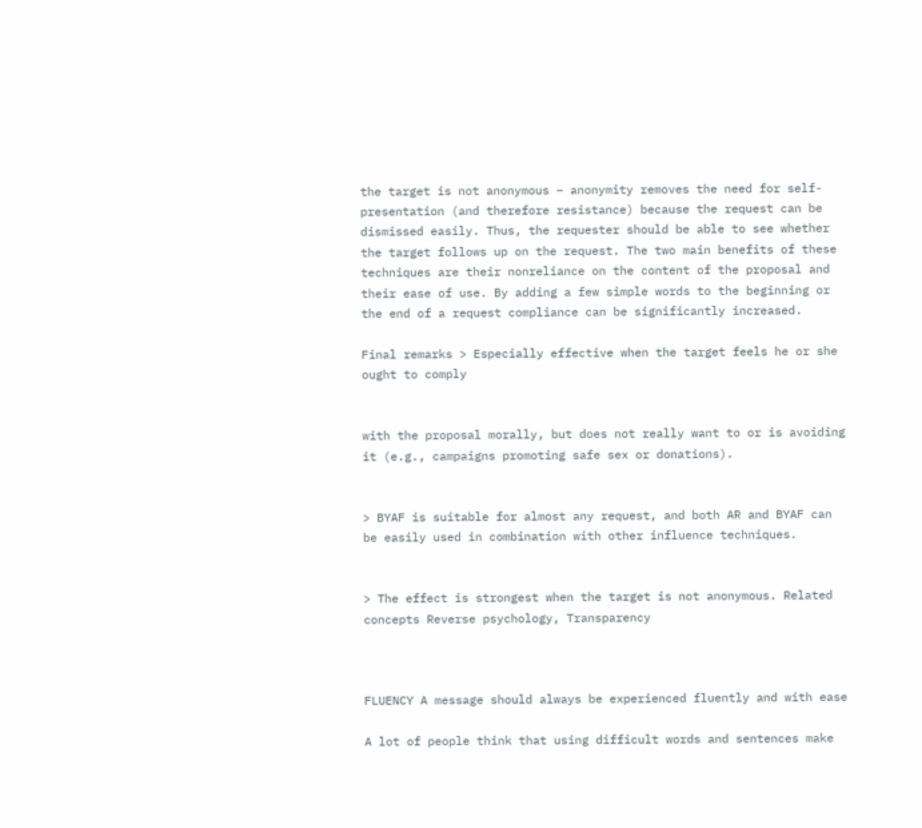the target is not anonymous – anonymity removes the need for self-presentation (and therefore resistance) because the request can be dismissed easily. Thus, the requester should be able to see whether the target follows up on the request. The two main benefits of these techniques are their nonreliance on the content of the proposal and their ease of use. By adding a few simple words to the beginning or the end of a request compliance can be significantly increased.

Final remarks > Especially effective when the target feels he or she ought to comply


with the proposal morally, but does not really want to or is avoiding it (e.g., campaigns promoting safe sex or donations).


> BYAF is suitable for almost any request, and both AR and BYAF can be easily used in combination with other influence techniques.


> The effect is strongest when the target is not anonymous. Related concepts Reverse psychology, Transparency



FLUENCY A message should always be experienced fluently and with ease

A lot of people think that using difficult words and sentences make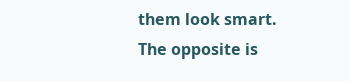them look smart. The opposite is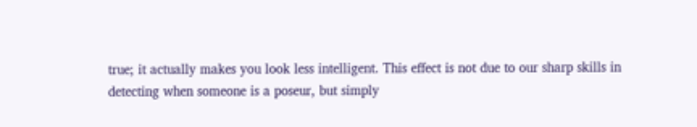true; it actually makes you look less intelligent. This effect is not due to our sharp skills in detecting when someone is a poseur, but simply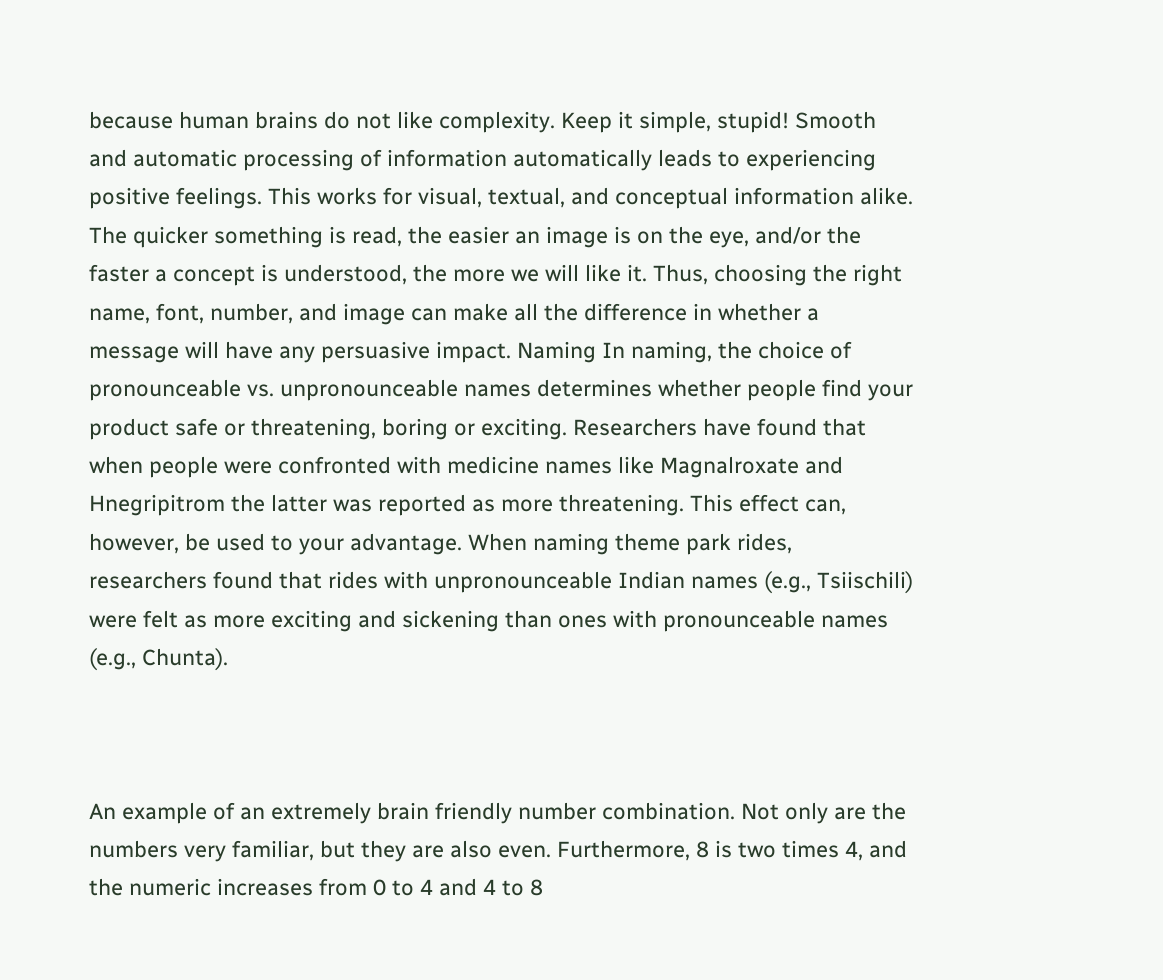because human brains do not like complexity. Keep it simple, stupid! Smooth and automatic processing of information automatically leads to experiencing positive feelings. This works for visual, textual, and conceptual information alike. The quicker something is read, the easier an image is on the eye, and/or the faster a concept is understood, the more we will like it. Thus, choosing the right name, font, number, and image can make all the difference in whether a message will have any persuasive impact. Naming In naming, the choice of pronounceable vs. unpronounceable names determines whether people find your product safe or threatening, boring or exciting. Researchers have found that when people were confronted with medicine names like Magnalroxate and Hnegripitrom the latter was reported as more threatening. This effect can, however, be used to your advantage. When naming theme park rides, researchers found that rides with unpronounceable Indian names (e.g., Tsiischili) were felt as more exciting and sickening than ones with pronounceable names (e.g., Chunta).



An example of an extremely brain friendly number combination. Not only are the numbers very familiar, but they are also even. Furthermore, 8 is two times 4, and the numeric increases from 0 to 4 and 4 to 8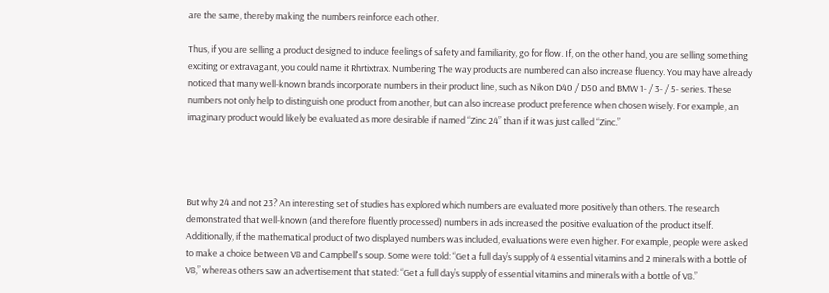are the same, thereby making the numbers reinforce each other.

Thus, if you are selling a product designed to induce feelings of safety and familiarity, go for flow. If, on the other hand, you are selling something exciting or extravagant, you could name it Rhrtixtrax. Numbering The way products are numbered can also increase fluency. You may have already noticed that many well-known brands incorporate numbers in their product line, such as Nikon D40 / D50 and BMW 1- / 3- / 5- series. These numbers not only help to distinguish one product from another, but can also increase product preference when chosen wisely. For example, an imaginary product would likely be evaluated as more desirable if named “Zinc 24” than if it was just called “Zinc.”




But why 24 and not 23? An interesting set of studies has explored which numbers are evaluated more positively than others. The research demonstrated that well-known (and therefore fluently processed) numbers in ads increased the positive evaluation of the product itself. Additionally, if the mathematical product of two displayed numbers was included, evaluations were even higher. For example, people were asked to make a choice between V8 and Campbell's soup. Some were told: “Get a full day’s supply of 4 essential vitamins and 2 minerals with a bottle of V8,” whereas others saw an advertisement that stated: “Get a full day’s supply of essential vitamins and minerals with a bottle of V8.”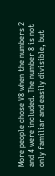More people chose V8 when the numbers 2 and 4 were included. The number 8 is not only familiar and easily divisible, but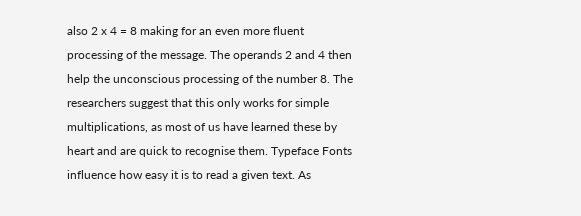also 2 x 4 = 8 making for an even more fluent processing of the message. The operands 2 and 4 then help the unconscious processing of the number 8. The researchers suggest that this only works for simple multiplications, as most of us have learned these by heart and are quick to recognise them. Typeface Fonts influence how easy it is to read a given text. As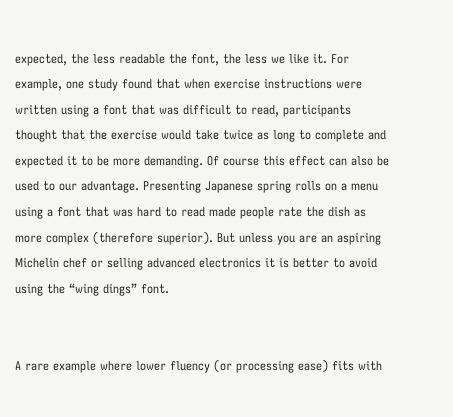expected, the less readable the font, the less we like it. For example, one study found that when exercise instructions were written using a font that was difficult to read, participants thought that the exercise would take twice as long to complete and expected it to be more demanding. Of course this effect can also be used to our advantage. Presenting Japanese spring rolls on a menu using a font that was hard to read made people rate the dish as more complex (therefore superior). But unless you are an aspiring Michelin chef or selling advanced electronics it is better to avoid using the “wing dings” font.


A rare example where lower fluency (or processing ease) fits with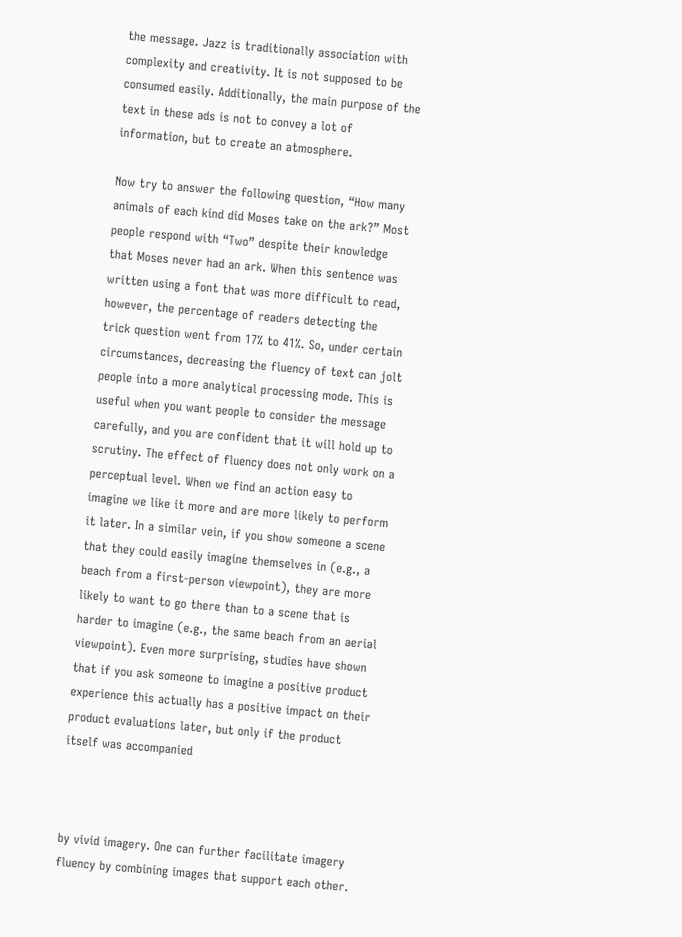the message. Jazz is traditionally association with complexity and creativity. It is not supposed to be consumed easily. Additionally, the main purpose of the text in these ads is not to convey a lot of information, but to create an atmosphere.

Now try to answer the following question, “How many animals of each kind did Moses take on the ark?” Most people respond with “Two” despite their knowledge that Moses never had an ark. When this sentence was written using a font that was more difficult to read, however, the percentage of readers detecting the trick question went from 17% to 41%. So, under certain circumstances, decreasing the fluency of text can jolt people into a more analytical processing mode. This is useful when you want people to consider the message carefully, and you are confident that it will hold up to scrutiny. The effect of fluency does not only work on a perceptual level. When we find an action easy to imagine we like it more and are more likely to perform it later. In a similar vein, if you show someone a scene that they could easily imagine themselves in (e.g., a beach from a first-person viewpoint), they are more likely to want to go there than to a scene that is harder to imagine (e.g., the same beach from an aerial viewpoint). Even more surprising, studies have shown that if you ask someone to imagine a positive product experience this actually has a positive impact on their product evaluations later, but only if the product itself was accompanied



by vivid imagery. One can further facilitate imagery fluency by combining images that support each other.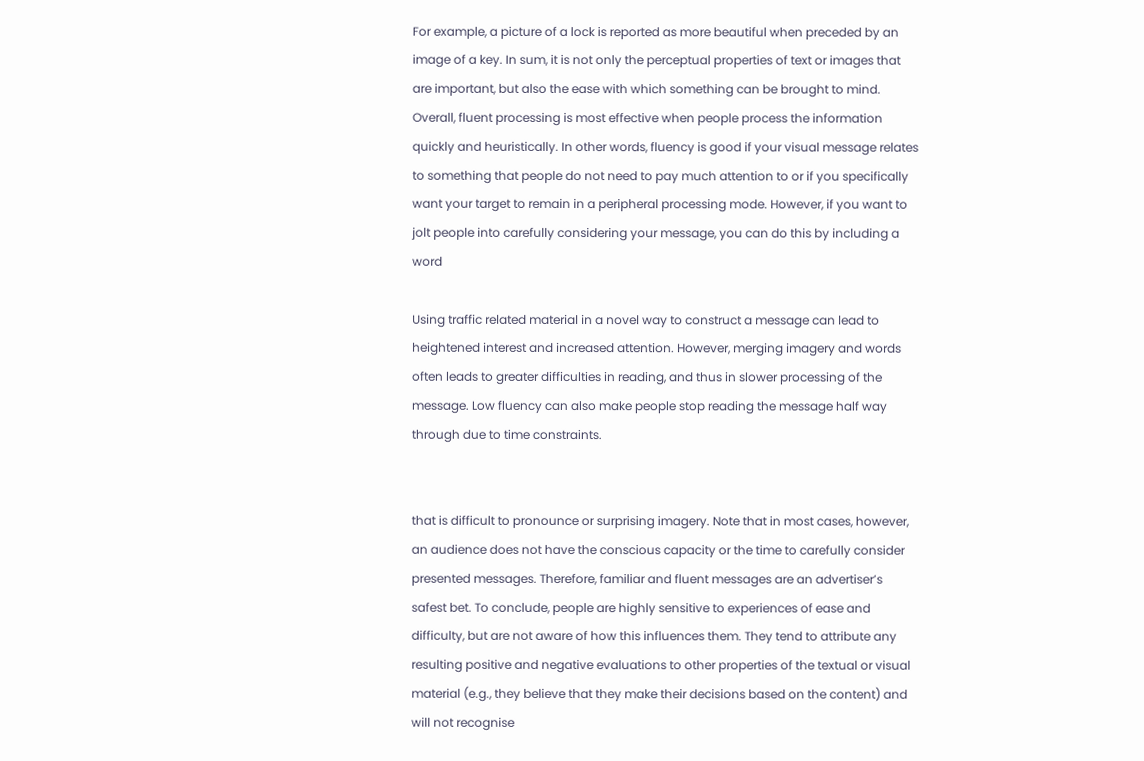For example, a picture of a lock is reported as more beautiful when preceded by an image of a key. In sum, it is not only the perceptual properties of text or images that are important, but also the ease with which something can be brought to mind. Overall, fluent processing is most effective when people process the information quickly and heuristically. In other words, fluency is good if your visual message relates to something that people do not need to pay much attention to or if you specifically want your target to remain in a peripheral processing mode. However, if you want to jolt people into carefully considering your message, you can do this by including a word

Using traffic related material in a novel way to construct a message can lead to heightened interest and increased attention. However, merging imagery and words often leads to greater difficulties in reading, and thus in slower processing of the message. Low fluency can also make people stop reading the message half way through due to time constraints.


that is difficult to pronounce or surprising imagery. Note that in most cases, however, an audience does not have the conscious capacity or the time to carefully consider presented messages. Therefore, familiar and fluent messages are an advertiser’s safest bet. To conclude, people are highly sensitive to experiences of ease and difficulty, but are not aware of how this influences them. They tend to attribute any resulting positive and negative evaluations to other properties of the textual or visual material (e.g., they believe that they make their decisions based on the content) and will not recognise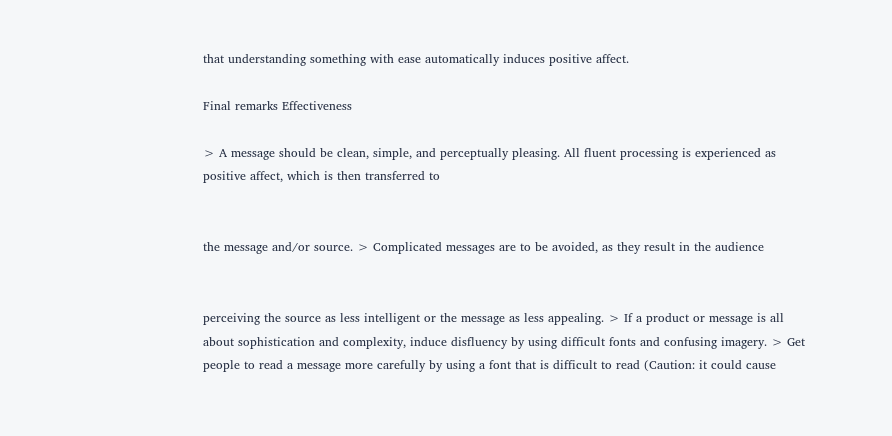that understanding something with ease automatically induces positive affect.

Final remarks Effectiveness

> A message should be clean, simple, and perceptually pleasing. All fluent processing is experienced as positive affect, which is then transferred to


the message and/or source. > Complicated messages are to be avoided, as they result in the audience


perceiving the source as less intelligent or the message as less appealing. > If a product or message is all about sophistication and complexity, induce disfluency by using difficult fonts and confusing imagery. > Get people to read a message more carefully by using a font that is difficult to read (Caution: it could cause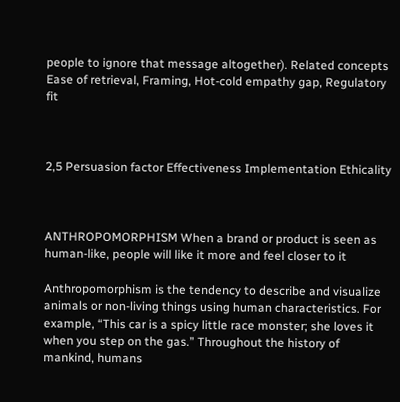people to ignore that message altogether). Related concepts Ease of retrieval, Framing, Hot-cold empathy gap, Regulatory fit



2,5 Persuasion factor Effectiveness Implementation Ethicality



ANTHROPOMORPHISM When a brand or product is seen as human-like, people will like it more and feel closer to it

Anthropomorphism is the tendency to describe and visualize animals or non-living things using human characteristics. For example, “This car is a spicy little race monster; she loves it when you step on the gas.” Throughout the history of mankind, humans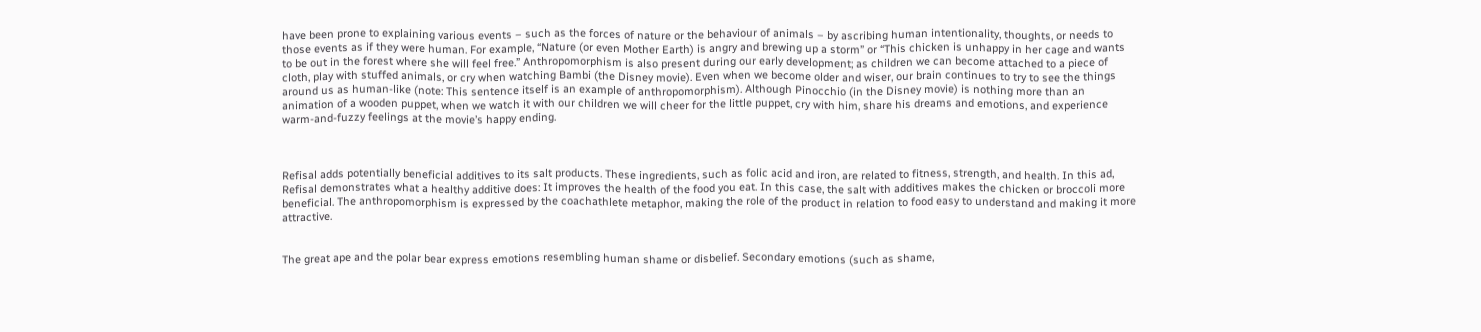have been prone to explaining various events – such as the forces of nature or the behaviour of animals – by ascribing human intentionality, thoughts, or needs to those events as if they were human. For example, “Nature (or even Mother Earth) is angry and brewing up a storm” or “This chicken is unhappy in her cage and wants to be out in the forest where she will feel free.” Anthropomorphism is also present during our early development; as children we can become attached to a piece of cloth, play with stuffed animals, or cry when watching Bambi (the Disney movie). Even when we become older and wiser, our brain continues to try to see the things around us as human-like (note: This sentence itself is an example of anthropomorphism). Although Pinocchio (in the Disney movie) is nothing more than an animation of a wooden puppet, when we watch it with our children we will cheer for the little puppet, cry with him, share his dreams and emotions, and experience warm-and-fuzzy feelings at the movie’s happy ending.



Refisal adds potentially beneficial additives to its salt products. These ingredients, such as folic acid and iron, are related to fitness, strength, and health. In this ad, Refisal demonstrates what a healthy additive does: It improves the health of the food you eat. In this case, the salt with additives makes the chicken or broccoli more beneficial. The anthropomorphism is expressed by the coachathlete metaphor, making the role of the product in relation to food easy to understand and making it more attractive.


The great ape and the polar bear express emotions resembling human shame or disbelief. Secondary emotions (such as shame,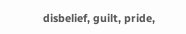disbelief, guilt, pride,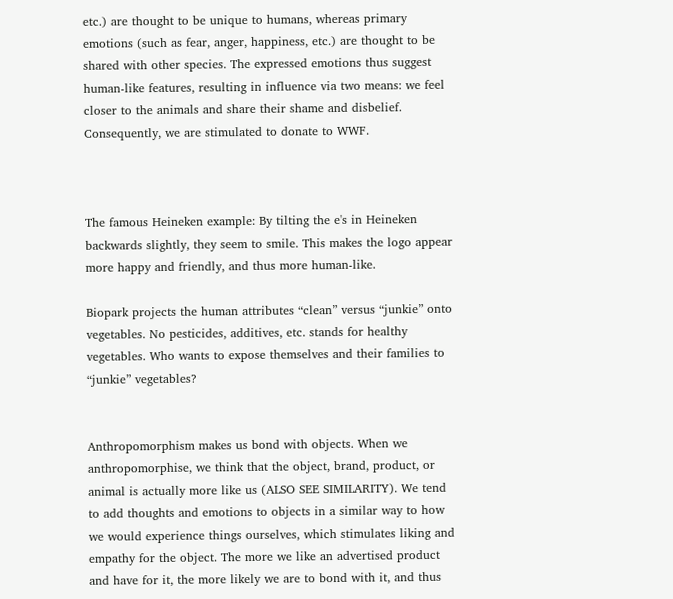etc.) are thought to be unique to humans, whereas primary emotions (such as fear, anger, happiness, etc.) are thought to be shared with other species. The expressed emotions thus suggest human-like features, resulting in influence via two means: we feel closer to the animals and share their shame and disbelief. Consequently, we are stimulated to donate to WWF.



The famous Heineken example: By tilting the e's in Heineken backwards slightly, they seem to smile. This makes the logo appear more happy and friendly, and thus more human-like.

Biopark projects the human attributes “clean” versus “junkie” onto vegetables. No pesticides, additives, etc. stands for healthy vegetables. Who wants to expose themselves and their families to “junkie” vegetables?


Anthropomorphism makes us bond with objects. When we anthropomorphise, we think that the object, brand, product, or animal is actually more like us (ALSO SEE SIMILARITY). We tend to add thoughts and emotions to objects in a similar way to how we would experience things ourselves, which stimulates liking and empathy for the object. The more we like an advertised product and have for it, the more likely we are to bond with it, and thus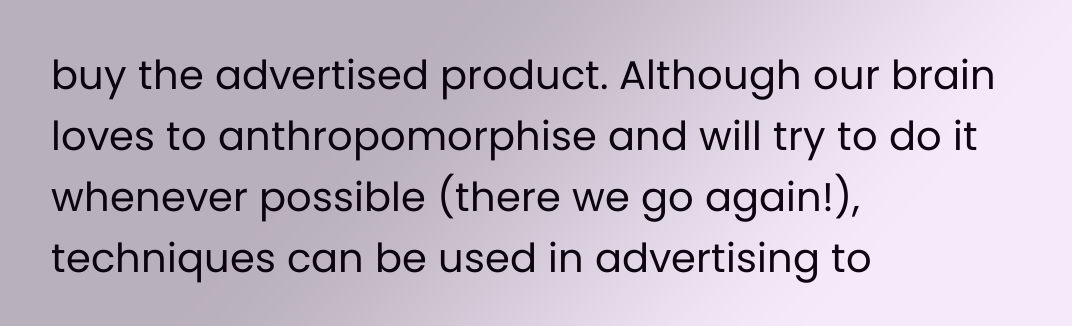buy the advertised product. Although our brain loves to anthropomorphise and will try to do it whenever possible (there we go again!), techniques can be used in advertising to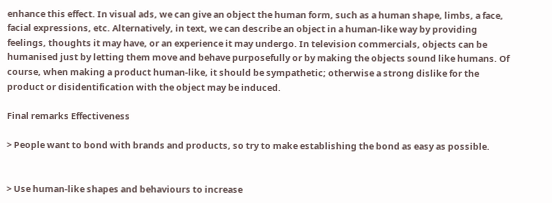enhance this effect. In visual ads, we can give an object the human form, such as a human shape, limbs, a face, facial expressions, etc. Alternatively, in text, we can describe an object in a human-like way by providing feelings, thoughts it may have, or an experience it may undergo. In television commercials, objects can be humanised just by letting them move and behave purposefully or by making the objects sound like humans. Of course, when making a product human-like, it should be sympathetic; otherwise a strong dislike for the product or disidentification with the object may be induced.

Final remarks Effectiveness

> People want to bond with brands and products, so try to make establishing the bond as easy as possible.


> Use human-like shapes and behaviours to increase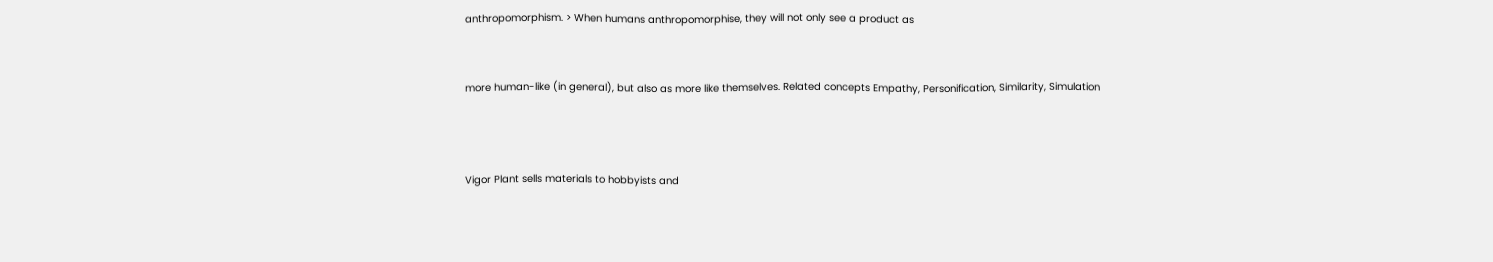anthropomorphism. > When humans anthropomorphise, they will not only see a product as


more human-like (in general), but also as more like themselves. Related concepts Empathy, Personification, Similarity, Simulation



Vigor Plant sells materials to hobbyists and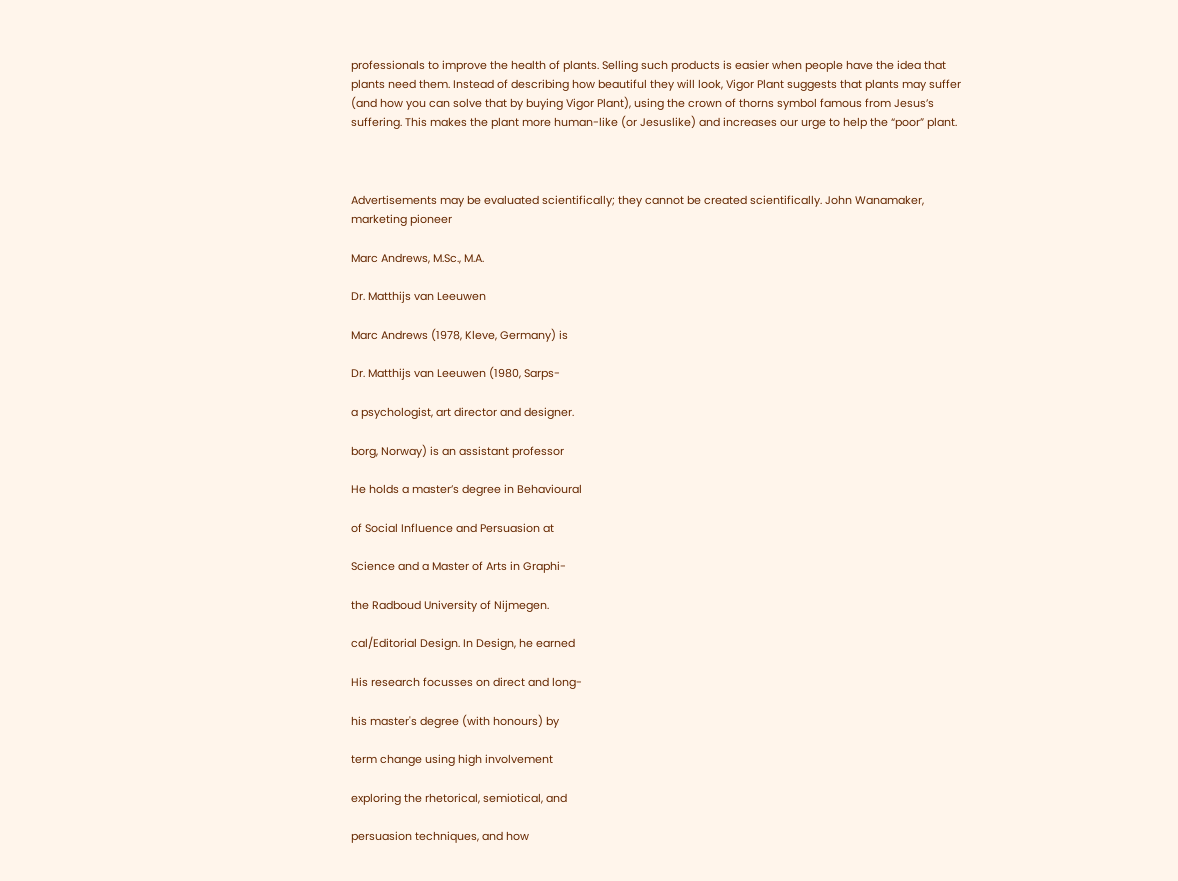professionals to improve the health of plants. Selling such products is easier when people have the idea that plants need them. Instead of describing how beautiful they will look, Vigor Plant suggests that plants may suffer (and how you can solve that by buying Vigor Plant), using the crown of thorns symbol famous from Jesus’s suffering. This makes the plant more human-like (or Jesuslike) and increases our urge to help the “poor” plant.



Advertisements may be evaluated scientifically; they cannot be created scientifically. John Wanamaker, marketing pioneer

Marc Andrews, M.Sc., M.A.

Dr. Matthijs van Leeuwen

Marc Andrews (1978, Kleve, Germany) is

Dr. Matthijs van Leeuwen (1980, Sarps-

a psychologist, art director and designer.

borg, Norway) is an assistant professor

He holds a master’s degree in Behavioural

of Social Influence and Persuasion at

Science and a Master of Arts in Graphi-

the Radboud University of Nijmegen.

cal/Editorial Design. In Design, he earned

His research focusses on direct and long-

his master's degree (with honours) by

term change using high involvement

exploring the rhetorical, semiotical, and

persuasion techniques, and how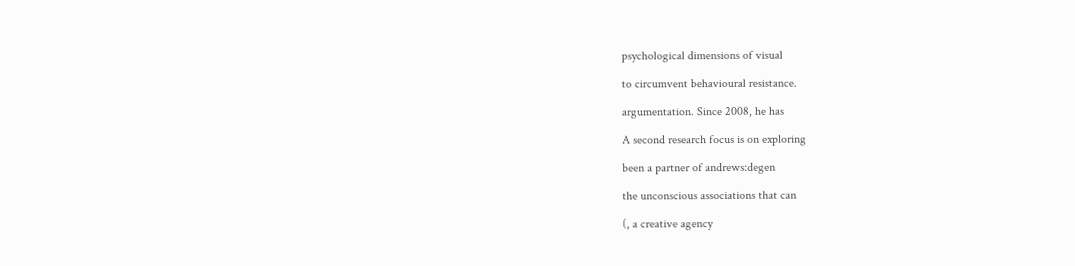psychological dimensions of visual

to circumvent behavioural resistance.

argumentation. Since 2008, he has

A second research focus is on exploring

been a partner of andrews:degen

the unconscious associations that can

(, a creative agency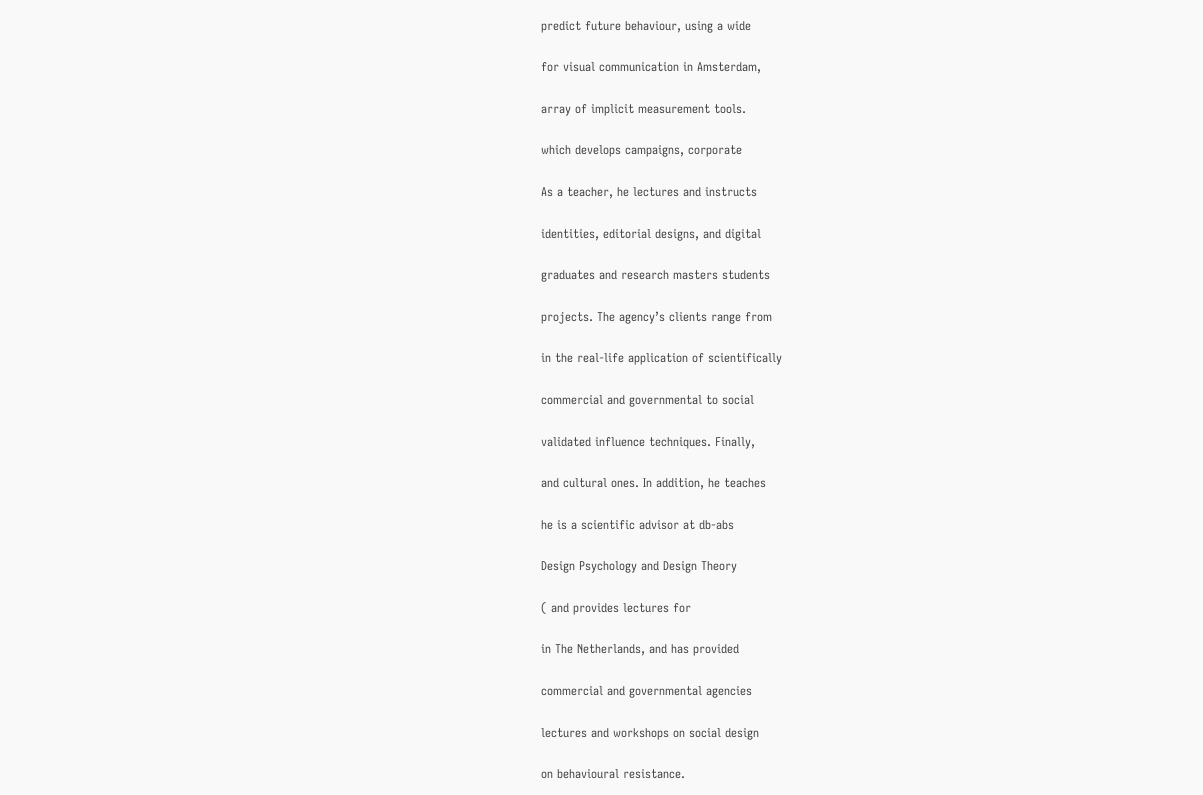predict future behaviour, using a wide

for visual communication in Amsterdam,

array of implicit measurement tools.

which develops campaigns, corporate

As a teacher, he lectures and instructs

identities, editorial designs, and digital

graduates and research masters students

projects. The agency’s clients range from

in the real-life application of scientifically

commercial and governmental to social

validated influence techniques. Finally,

and cultural ones. In addition, he teaches

he is a scientific advisor at db-abs

Design Psychology and Design Theory

( and provides lectures for

in The Netherlands, and has provided

commercial and governmental agencies

lectures and workshops on social design

on behavioural resistance.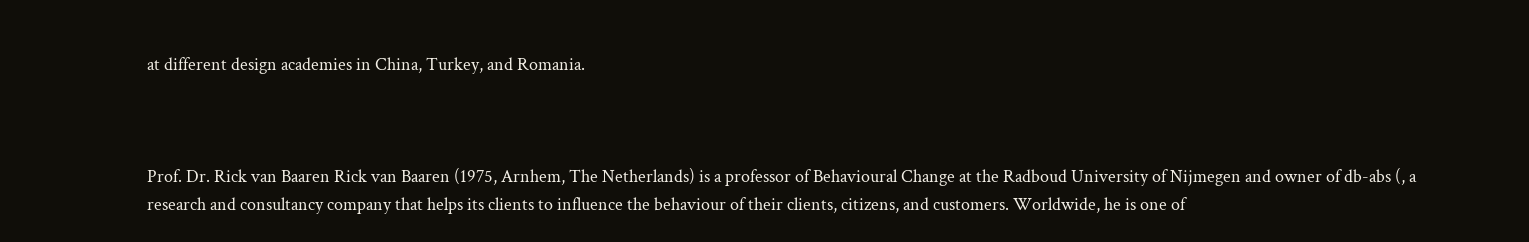at different design academies in China, Turkey, and Romania.



Prof. Dr. Rick van Baaren Rick van Baaren (1975, Arnhem, The Netherlands) is a professor of Behavioural Change at the Radboud University of Nijmegen and owner of db-abs (, a research and consultancy company that helps its clients to influence the behaviour of their clients, citizens, and customers. Worldwide, he is one of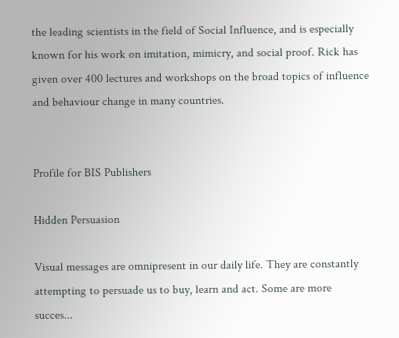the leading scientists in the field of Social Influence, and is especially known for his work on imitation, mimicry, and social proof. Rick has given over 400 lectures and workshops on the broad topics of influence and behaviour change in many countries.


Profile for BIS Publishers

Hidden Persuasion

Visual messages are omnipresent in our daily life. They are constantly attempting to persuade us to buy, learn and act. Some are more succes...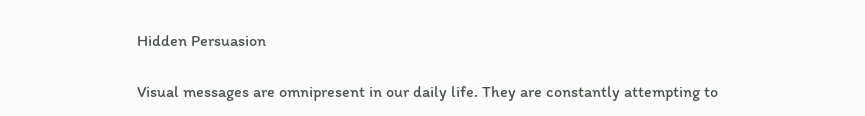Hidden Persuasion

Visual messages are omnipresent in our daily life. They are constantly attempting to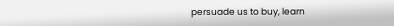persuade us to buy, learn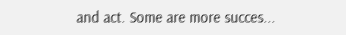and act. Some are more succes...